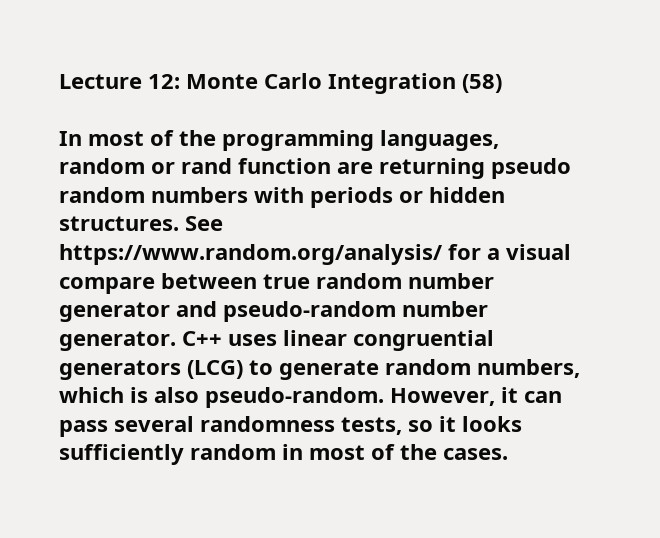Lecture 12: Monte Carlo Integration (58)

In most of the programming languages, random or rand function are returning pseudo random numbers with periods or hidden structures. See https://www.random.org/analysis/ for a visual compare between true random number generator and pseudo-random number generator. C++ uses linear congruential generators (LCG) to generate random numbers, which is also pseudo-random. However, it can pass several randomness tests, so it looks sufficiently random in most of the cases.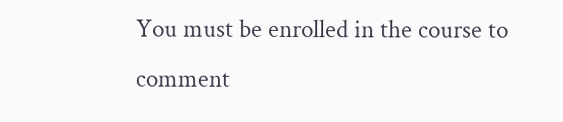You must be enrolled in the course to comment